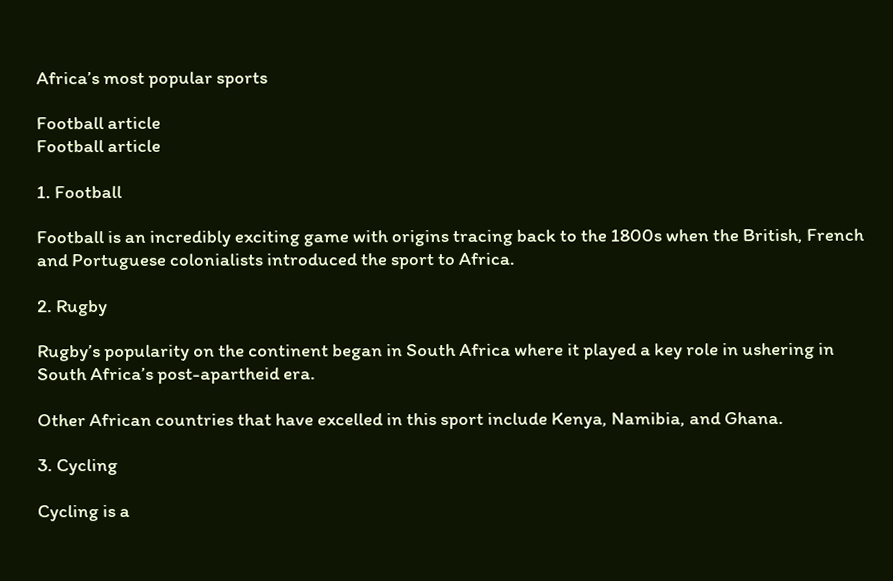Africa’s most popular sports

Football article
Football article

1. Football

Football is an incredibly exciting game with origins tracing back to the 1800s when the British, French and Portuguese colonialists introduced the sport to Africa.

2. Rugby

Rugby’s popularity on the continent began in South Africa where it played a key role in ushering in South Africa’s post-apartheid era.

Other African countries that have excelled in this sport include Kenya, Namibia, and Ghana.

3. Cycling

Cycling is a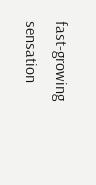fast-growing sensation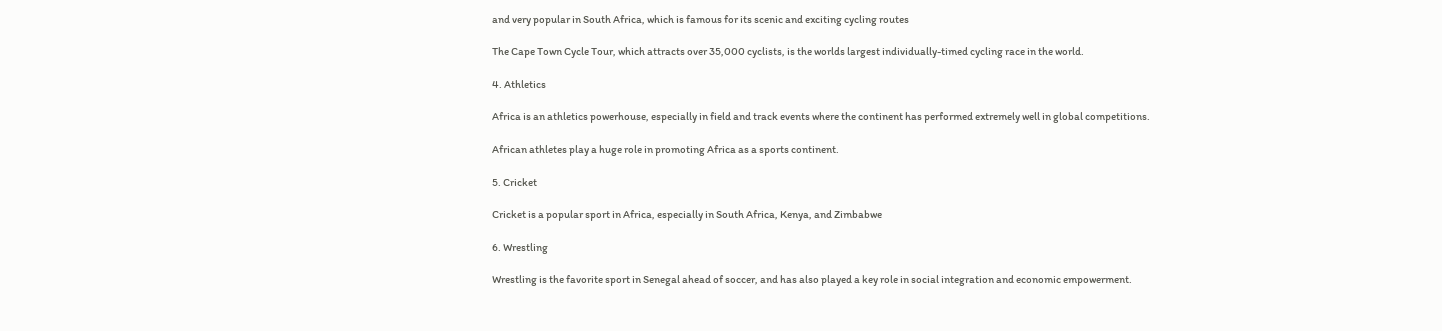and very popular in South Africa, which is famous for its scenic and exciting cycling routes

The Cape Town Cycle Tour, which attracts over 35,000 cyclists, is the worlds largest individually-timed cycling race in the world.

4. Athletics

Africa is an athletics powerhouse, especially in field and track events where the continent has performed extremely well in global competitions.

African athletes play a huge role in promoting Africa as a sports continent.

5. Cricket

Cricket is a popular sport in Africa, especially in South Africa, Kenya, and Zimbabwe

6. Wrestling

Wrestling is the favorite sport in Senegal ahead of soccer, and has also played a key role in social integration and economic empowerment.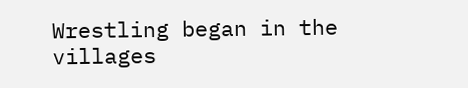Wrestling began in the villages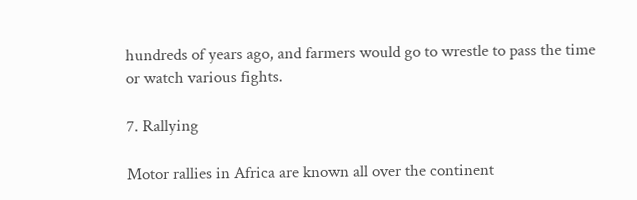hundreds of years ago, and farmers would go to wrestle to pass the time or watch various fights.

7. Rallying

Motor rallies in Africa are known all over the continent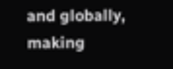and globally, making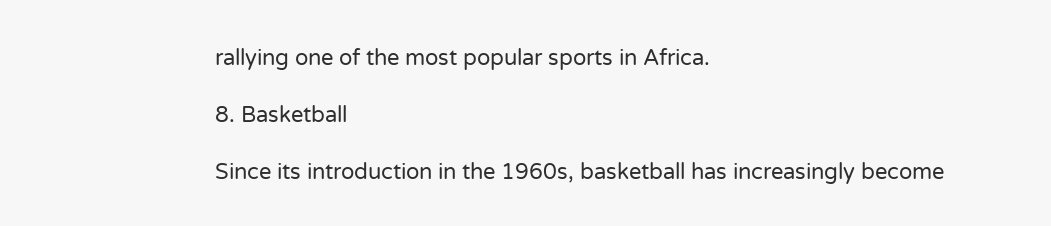rallying one of the most popular sports in Africa.

8. Basketball

Since its introduction in the 1960s, basketball has increasingly become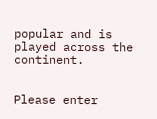popular and is played across the continent.


Please enter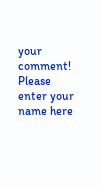your comment!
Please enter your name here